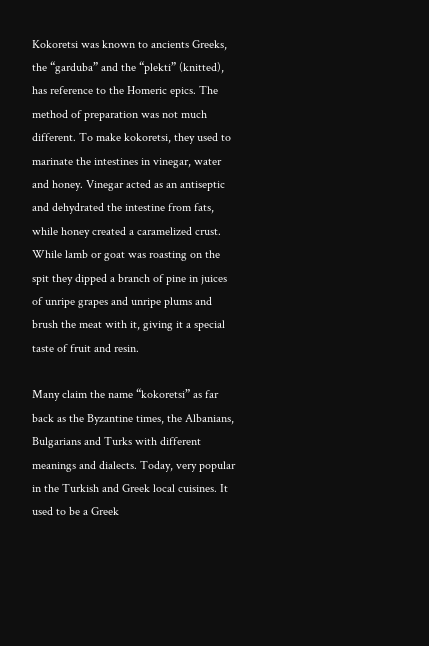Kokoretsi was known to ancients Greeks, the “garduba” and the “plekti” (knitted), has reference to the Homeric epics. The method of preparation was not much different. To make kokoretsi, they used to marinate the intestines in vinegar, water and honey. Vinegar acted as an antiseptic and dehydrated the intestine from fats, while honey created a caramelized crust. While lamb or goat was roasting on the spit they dipped a branch of pine in juices of unripe grapes and unripe plums and brush the meat with it, giving it a special taste of fruit and resin.

Many claim the name “kokoretsi” as far back as the Byzantine times, the Albanians, Bulgarians and Turks with different meanings and dialects. Today, very popular in the Turkish and Greek local cuisines. It used to be a Greek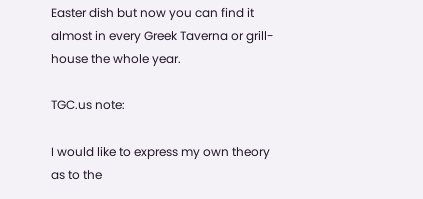Easter dish but now you can find it almost in every Greek Taverna or grill-house the whole year.

TGC.us note:

I would like to express my own theory as to the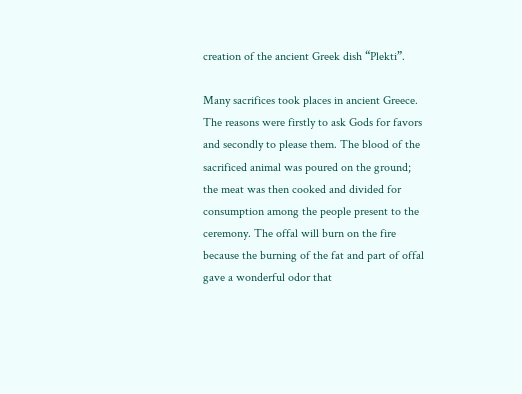creation of the ancient Greek dish “Plekti”.

Many sacrifices took places in ancient Greece. The reasons were firstly to ask Gods for favors and secondly to please them. The blood of the sacrificed animal was poured on the ground; the meat was then cooked and divided for consumption among the people present to the ceremony. The offal will burn on the fire because the burning of the fat and part of offal gave a wonderful odor that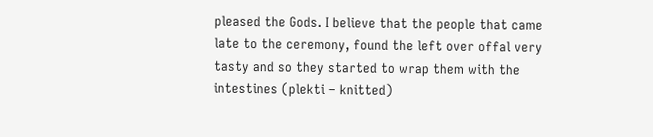pleased the Gods. I believe that the people that came late to the ceremony, found the left over offal very tasty and so they started to wrap them with the intestines (plekti – knitted)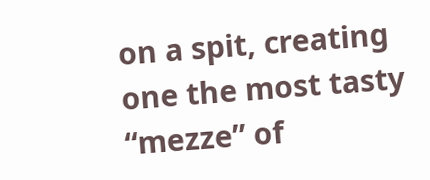on a spit, creating one the most tasty “mezze” of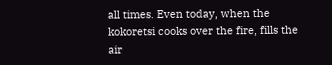all times. Even today, when the kokoretsi cooks over the fire, fills the air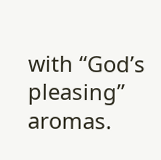with “God’s pleasing” aromas.